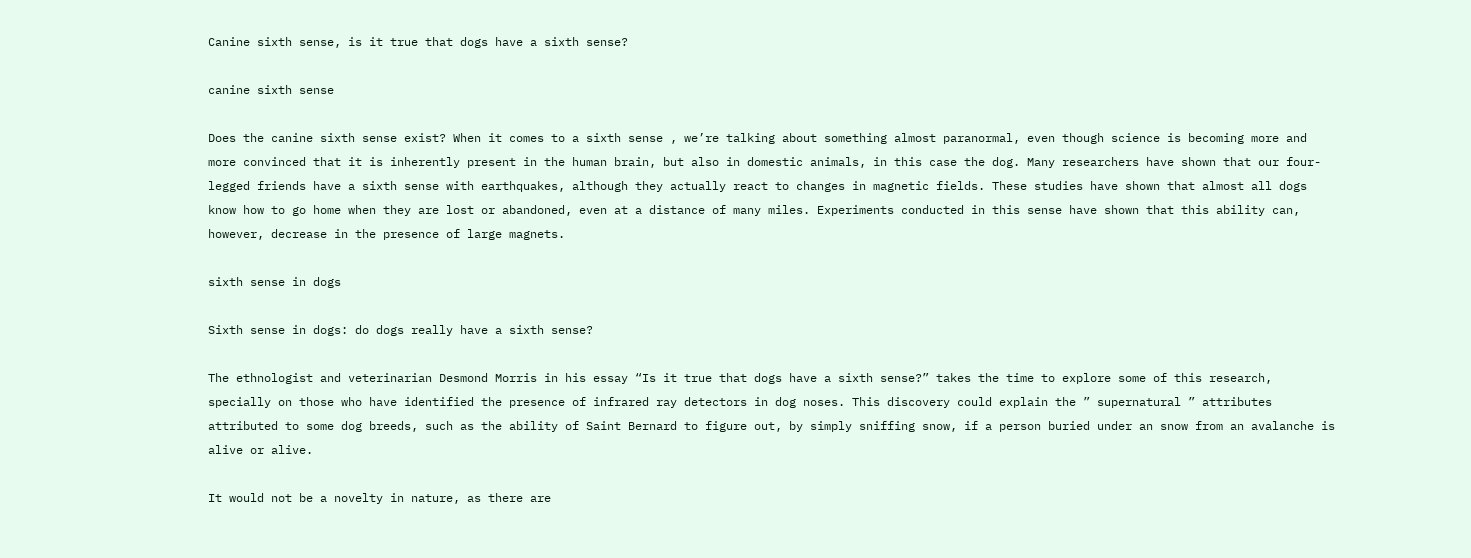Canine sixth sense, is it true that dogs have a sixth sense?

canine sixth sense

Does the canine sixth sense exist? When it comes to a sixth sense , we’re talking about something almost paranormal, even though science is becoming more and more convinced that it is inherently present in the human brain, but also in domestic animals, in this case the dog. Many researchers have shown that our four-legged friends have a sixth sense with earthquakes, although they actually react to changes in magnetic fields. These studies have shown that almost all dogs know how to go home when they are lost or abandoned, even at a distance of many miles. Experiments conducted in this sense have shown that this ability can, however, decrease in the presence of large magnets.

sixth sense in dogs

Sixth sense in dogs: do dogs really have a sixth sense?

The ethnologist and veterinarian Desmond Morris in his essay “Is it true that dogs have a sixth sense?” takes the time to explore some of this research, specially on those who have identified the presence of infrared ray detectors in dog noses. This discovery could explain the ” supernatural ” attributes attributed to some dog breeds, such as the ability of Saint Bernard to figure out, by simply sniffing snow, if a person buried under an snow from an avalanche is alive or alive.

It would not be a novelty in nature, as there are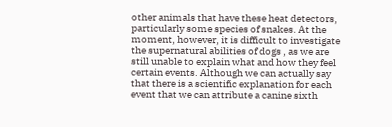other animals that have these heat detectors, particularly some species of snakes. At the moment, however, it is difficult to investigate the supernatural abilities of dogs , as we are still unable to explain what and how they feel certain events. Although we can actually say that there is a scientific explanation for each event that we can attribute a canine sixth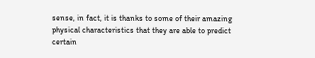sense, in fact, it is thanks to some of their amazing physical characteristics that they are able to predict certain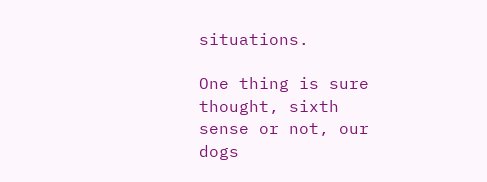situations.

One thing is sure thought, sixth sense or not, our dogs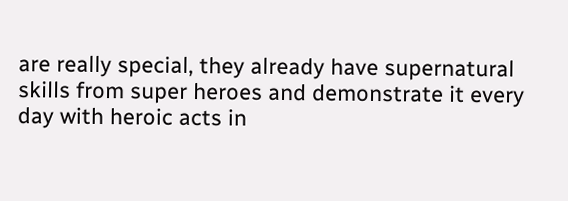are really special, they already have supernatural skills from super heroes and demonstrate it every day with heroic acts in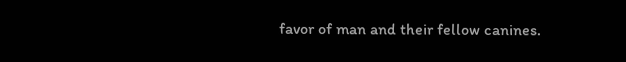favor of man and their fellow canines.